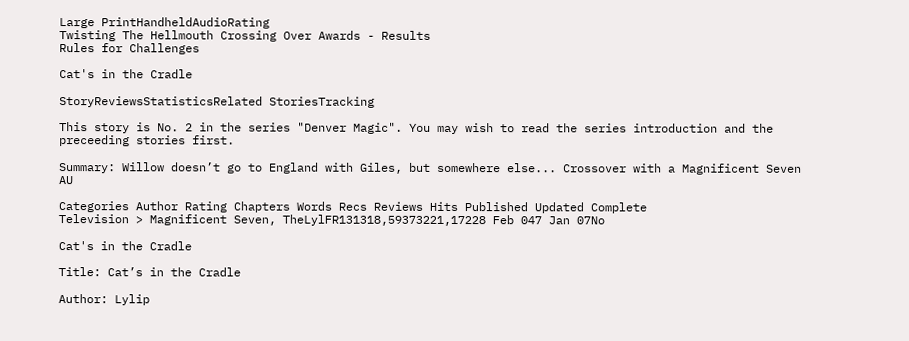Large PrintHandheldAudioRating
Twisting The Hellmouth Crossing Over Awards - Results
Rules for Challenges

Cat's in the Cradle

StoryReviewsStatisticsRelated StoriesTracking

This story is No. 2 in the series "Denver Magic". You may wish to read the series introduction and the preceeding stories first.

Summary: Willow doesn’t go to England with Giles, but somewhere else... Crossover with a Magnificent Seven AU

Categories Author Rating Chapters Words Recs Reviews Hits Published Updated Complete
Television > Magnificent Seven, TheLylFR131318,59373221,17228 Feb 047 Jan 07No

Cat's in the Cradle

Title: Cat’s in the Cradle

Author: Lylip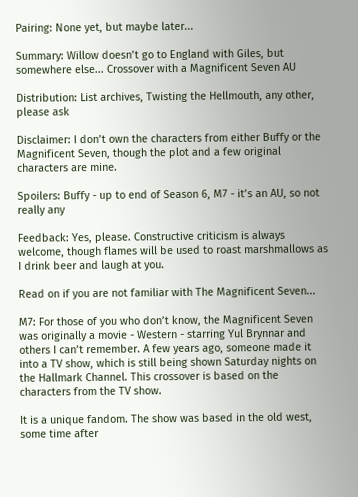Pairing: None yet, but maybe later...

Summary: Willow doesn’t go to England with Giles, but somewhere else... Crossover with a Magnificent Seven AU

Distribution: List archives, Twisting the Hellmouth, any other, please ask

Disclaimer: I don’t own the characters from either Buffy or the Magnificent Seven, though the plot and a few original characters are mine.

Spoilers: Buffy - up to end of Season 6, M7 - it’s an AU, so not really any

Feedback: Yes, please. Constructive criticism is always welcome, though flames will be used to roast marshmallows as I drink beer and laugh at you.

Read on if you are not familiar with The Magnificent Seven...

M7: For those of you who don’t know, the Magnificent Seven was originally a movie - Western - starring Yul Brynnar and others I can’t remember. A few years ago, someone made it into a TV show, which is still being shown Saturday nights on the Hallmark Channel. This crossover is based on the characters from the TV show.

It is a unique fandom. The show was based in the old west, some time after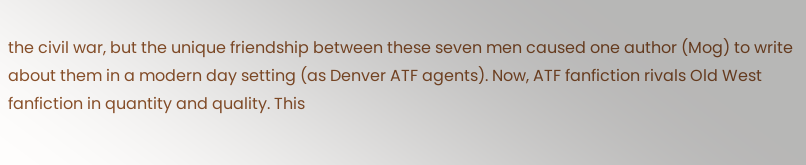the civil war, but the unique friendship between these seven men caused one author (Mog) to write about them in a modern day setting (as Denver ATF agents). Now, ATF fanfiction rivals Old West fanfiction in quantity and quality. This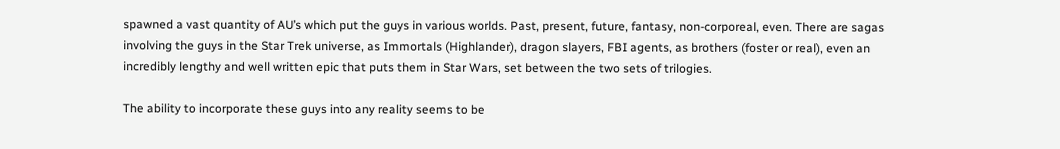spawned a vast quantity of AU’s which put the guys in various worlds. Past, present, future, fantasy, non-corporeal, even. There are sagas involving the guys in the Star Trek universe, as Immortals (Highlander), dragon slayers, FBI agents, as brothers (foster or real), even an incredibly lengthy and well written epic that puts them in Star Wars, set between the two sets of trilogies.

The ability to incorporate these guys into any reality seems to be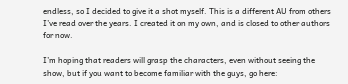endless, so I decided to give it a shot myself. This is a different AU from others I’ve read over the years. I created it on my own, and is closed to other authors for now.

I’m hoping that readers will grasp the characters, even without seeing the show, but if you want to become familiar with the guys, go here: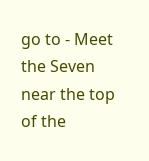go to - Meet the Seven near the top of the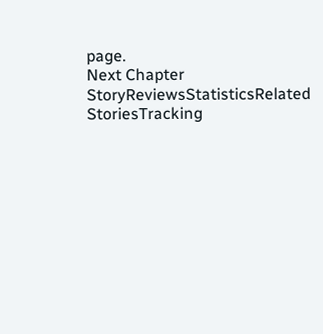page.
Next Chapter
StoryReviewsStatisticsRelated StoriesTracking